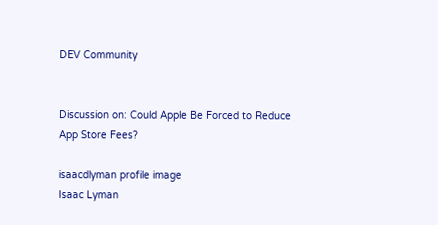DEV Community


Discussion on: Could Apple Be Forced to Reduce App Store Fees?

isaacdlyman profile image
Isaac Lyman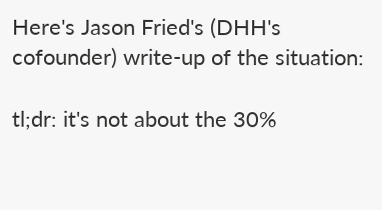Here's Jason Fried's (DHH's cofounder) write-up of the situation:

tl;dr: it's not about the 30%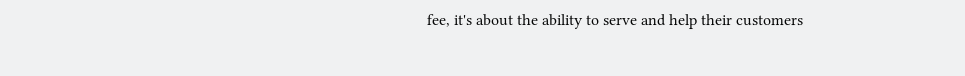fee, it's about the ability to serve and help their customers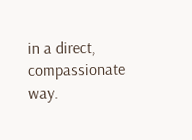in a direct, compassionate way.